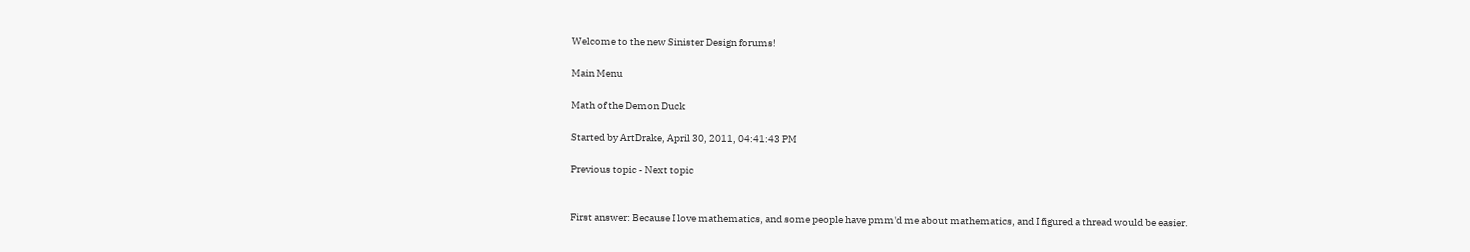Welcome to the new Sinister Design forums!

Main Menu

Math of the Demon Duck

Started by ArtDrake, April 30, 2011, 04:41:43 PM

Previous topic - Next topic


First answer: Because I love mathematics, and some people have pmm'd me about mathematics, and I figured a thread would be easier.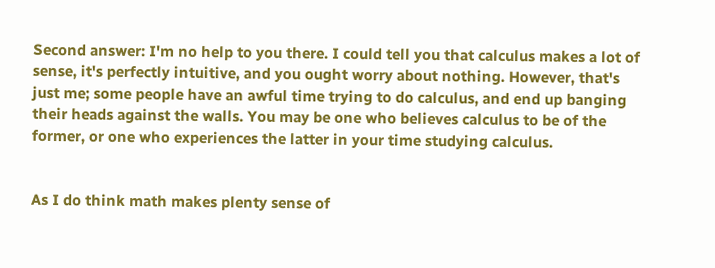Second answer: I'm no help to you there. I could tell you that calculus makes a lot of sense, it's perfectly intuitive, and you ought worry about nothing. However, that's just me; some people have an awful time trying to do calculus, and end up banging their heads against the walls. You may be one who believes calculus to be of the former, or one who experiences the latter in your time studying calculus.


As I do think math makes plenty sense of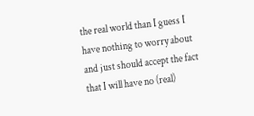the real world than I guess I have nothing to worry about and just should accept the fact that I will have no (real)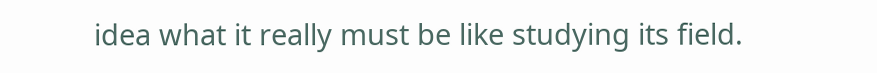idea what it really must be like studying its field.